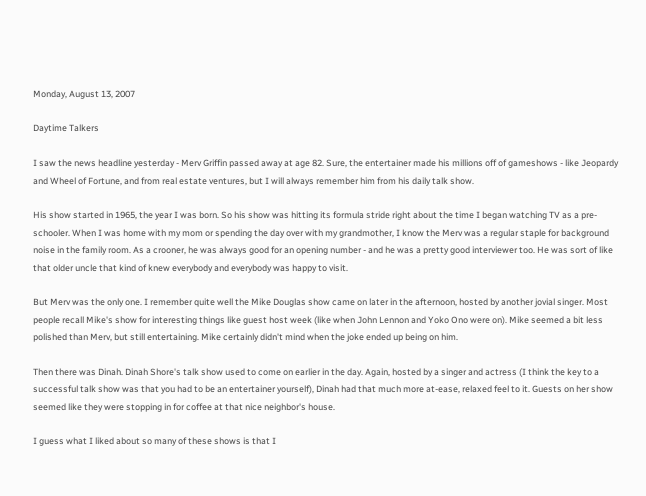Monday, August 13, 2007

Daytime Talkers

I saw the news headline yesterday - Merv Griffin passed away at age 82. Sure, the entertainer made his millions off of gameshows - like Jeopardy and Wheel of Fortune, and from real estate ventures, but I will always remember him from his daily talk show.

His show started in 1965, the year I was born. So his show was hitting its formula stride right about the time I began watching TV as a pre-schooler. When I was home with my mom or spending the day over with my grandmother, I know the Merv was a regular staple for background noise in the family room. As a crooner, he was always good for an opening number - and he was a pretty good interviewer too. He was sort of like that older uncle that kind of knew everybody and everybody was happy to visit.

But Merv was the only one. I remember quite well the Mike Douglas show came on later in the afternoon, hosted by another jovial singer. Most people recall Mike's show for interesting things like guest host week (like when John Lennon and Yoko Ono were on). Mike seemed a bit less polished than Merv, but still entertaining. Mike certainly didn't mind when the joke ended up being on him.

Then there was Dinah. Dinah Shore's talk show used to come on earlier in the day. Again, hosted by a singer and actress (I think the key to a successful talk show was that you had to be an entertainer yourself), Dinah had that much more at-ease, relaxed feel to it. Guests on her show seemed like they were stopping in for coffee at that nice neighbor's house.

I guess what I liked about so many of these shows is that I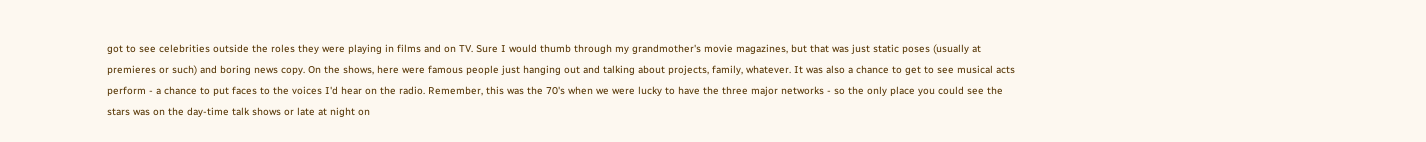got to see celebrities outside the roles they were playing in films and on TV. Sure I would thumb through my grandmother's movie magazines, but that was just static poses (usually at premieres or such) and boring news copy. On the shows, here were famous people just hanging out and talking about projects, family, whatever. It was also a chance to get to see musical acts perform - a chance to put faces to the voices I'd hear on the radio. Remember, this was the 70's when we were lucky to have the three major networks - so the only place you could see the stars was on the day-time talk shows or late at night on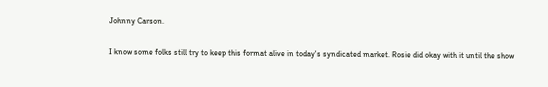Johnny Carson.

I know some folks still try to keep this format alive in today's syndicated market. Rosie did okay with it until the show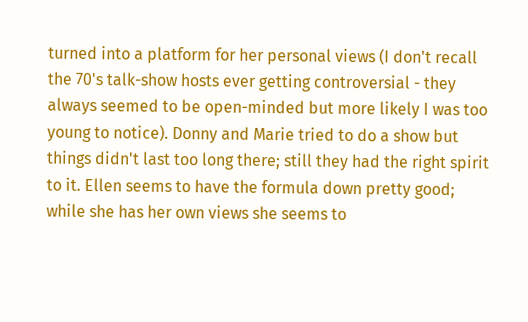turned into a platform for her personal views (I don't recall the 70's talk-show hosts ever getting controversial - they always seemed to be open-minded but more likely I was too young to notice). Donny and Marie tried to do a show but things didn't last too long there; still they had the right spirit to it. Ellen seems to have the formula down pretty good; while she has her own views she seems to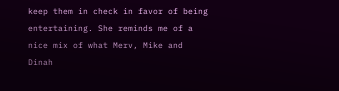keep them in check in favor of being entertaining. She reminds me of a nice mix of what Merv, Mike and Dinah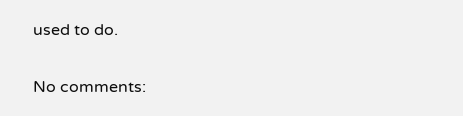used to do.

No comments: